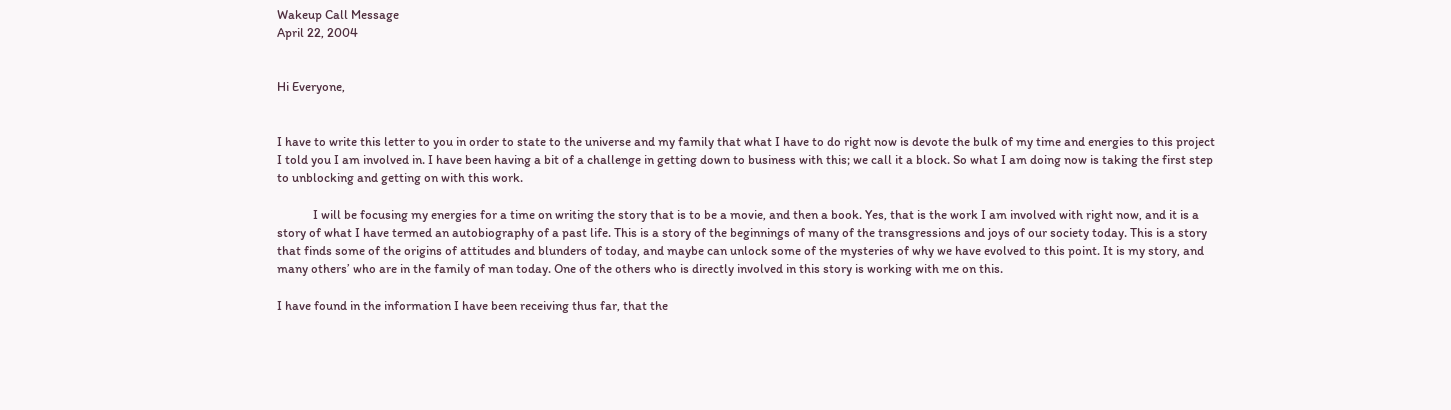Wakeup Call Message
April 22, 2004


Hi Everyone,


I have to write this letter to you in order to state to the universe and my family that what I have to do right now is devote the bulk of my time and energies to this project I told you I am involved in. I have been having a bit of a challenge in getting down to business with this; we call it a block. So what I am doing now is taking the first step to unblocking and getting on with this work.

            I will be focusing my energies for a time on writing the story that is to be a movie, and then a book. Yes, that is the work I am involved with right now, and it is a story of what I have termed an autobiography of a past life. This is a story of the beginnings of many of the transgressions and joys of our society today. This is a story that finds some of the origins of attitudes and blunders of today, and maybe can unlock some of the mysteries of why we have evolved to this point. It is my story, and many others’ who are in the family of man today. One of the others who is directly involved in this story is working with me on this.

I have found in the information I have been receiving thus far, that the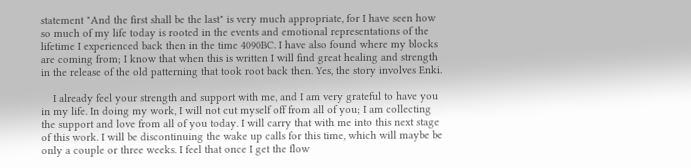statement "And the first shall be the last" is very much appropriate, for I have seen how so much of my life today is rooted in the events and emotional representations of the lifetime I experienced back then in the time 4090BC. I have also found where my blocks are coming from; I know that when this is written I will find great healing and strength in the release of the old patterning that took root back then. Yes, the story involves Enki.

    I already feel your strength and support with me, and I am very grateful to have you in my life. In doing my work, I will not cut myself off from all of you; I am collecting the support and love from all of you today. I will carry that with me into this next stage of this work. I will be discontinuing the wake up calls for this time, which will maybe be only a couple or three weeks. I feel that once I get the flow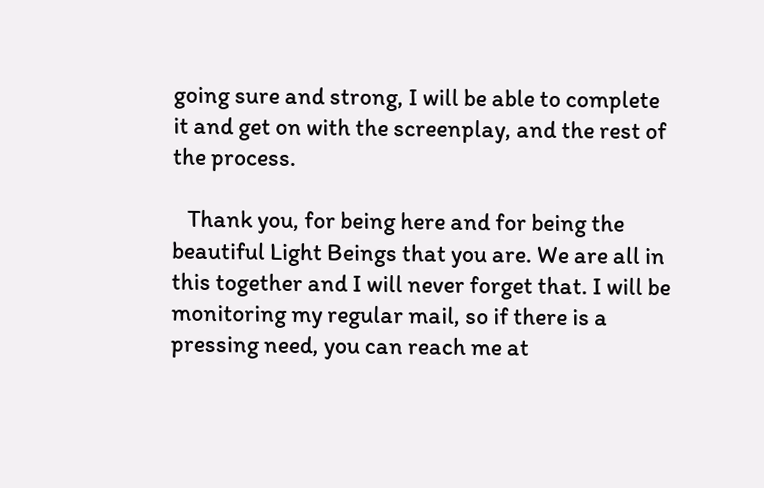going sure and strong, I will be able to complete it and get on with the screenplay, and the rest of the process.

   Thank you, for being here and for being the beautiful Light Beings that you are. We are all in this together and I will never forget that. I will be monitoring my regular mail, so if there is a pressing need, you can reach me at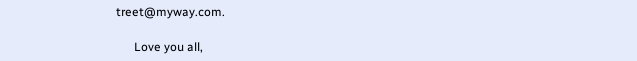treet@myway.com.

      Love you all,